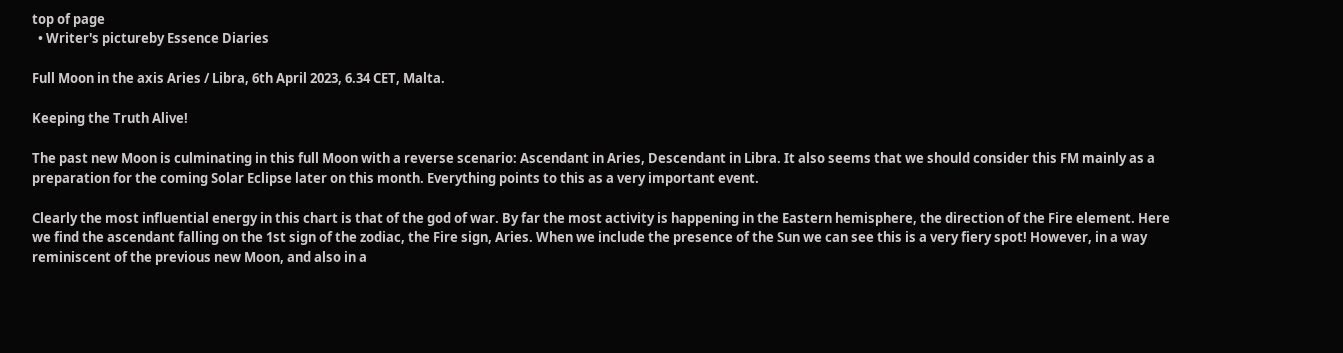top of page
  • Writer's pictureby Essence Diaries

Full Moon in the axis Aries / Libra, 6th April 2023, 6.34 CET, Malta.

Keeping the Truth Alive!

The past new Moon is culminating in this full Moon with a reverse scenario: Ascendant in Aries, Descendant in Libra. It also seems that we should consider this FM mainly as a preparation for the coming Solar Eclipse later on this month. Everything points to this as a very important event.

Clearly the most influential energy in this chart is that of the god of war. By far the most activity is happening in the Eastern hemisphere, the direction of the Fire element. Here we find the ascendant falling on the 1st sign of the zodiac, the Fire sign, Aries. When we include the presence of the Sun we can see this is a very fiery spot! However, in a way reminiscent of the previous new Moon, and also in a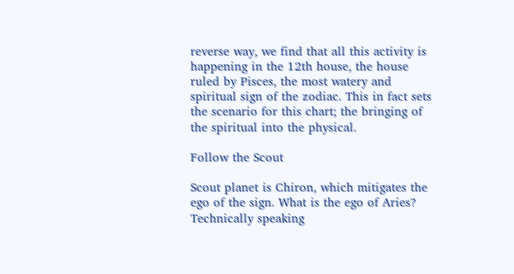reverse way, we find that all this activity is happening in the 12th house, the house ruled by Pisces, the most watery and spiritual sign of the zodiac. This in fact sets the scenario for this chart; the bringing of the spiritual into the physical.

Follow the Scout

Scout planet is Chiron, which mitigates the ego of the sign. What is the ego of Aries? Technically speaking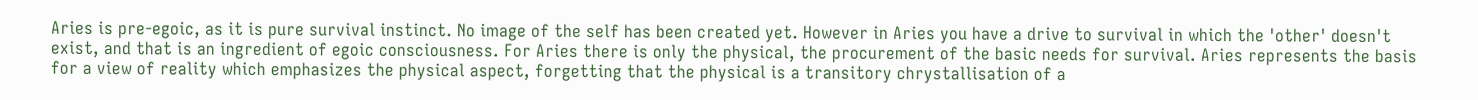Aries is pre-egoic, as it is pure survival instinct. No image of the self has been created yet. However in Aries you have a drive to survival in which the 'other' doesn't exist, and that is an ingredient of egoic consciousness. For Aries there is only the physical, the procurement of the basic needs for survival. Aries represents the basis for a view of reality which emphasizes the physical aspect, forgetting that the physical is a transitory chrystallisation of a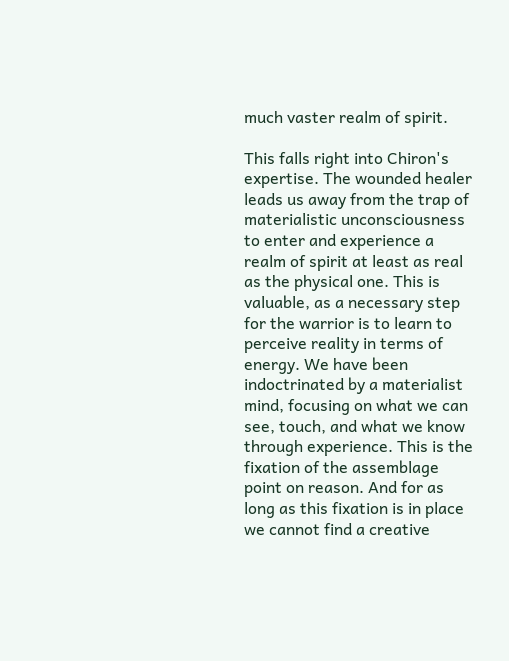much vaster realm of spirit.

This falls right into Chiron's expertise. The wounded healer leads us away from the trap of materialistic unconsciousness to enter and experience a realm of spirit at least as real as the physical one. This is valuable, as a necessary step for the warrior is to learn to perceive reality in terms of energy. We have been indoctrinated by a materialist mind, focusing on what we can see, touch, and what we know through experience. This is the fixation of the assemblage point on reason. And for as long as this fixation is in place we cannot find a creative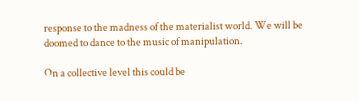response to the madness of the materialist world. We will be doomed to dance to the music of manipulation.

On a collective level this could be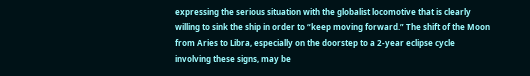expressing the serious situation with the globalist locomotive that is clearly willing to sink the ship in order to “keep moving forward.” The shift of the Moon from Aries to Libra, especially on the doorstep to a 2-year eclipse cycle involving these signs, may be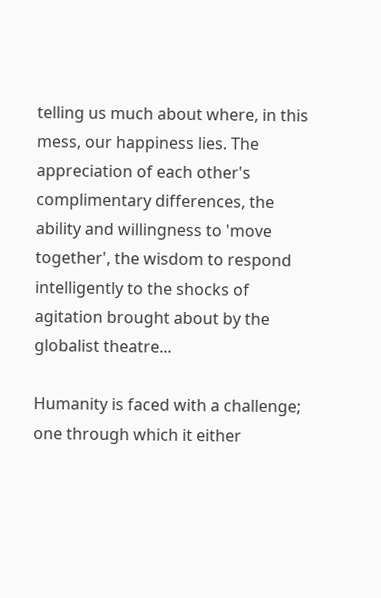telling us much about where, in this mess, our happiness lies. The appreciation of each other's complimentary differences, the ability and willingness to 'move together', the wisdom to respond intelligently to the shocks of agitation brought about by the globalist theatre...

Humanity is faced with a challenge; one through which it either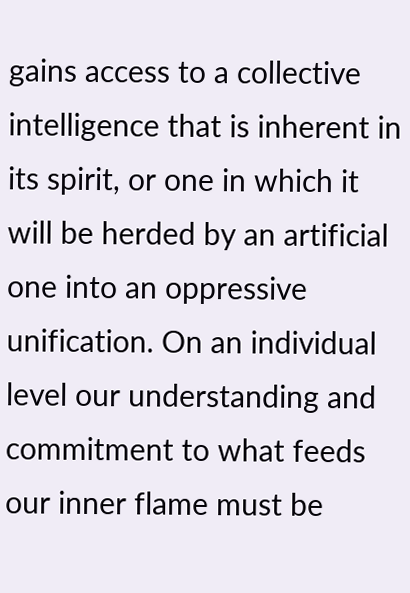gains access to a collective intelligence that is inherent in its spirit, or one in which it will be herded by an artificial one into an oppressive unification. On an individual level our understanding and commitment to what feeds our inner flame must be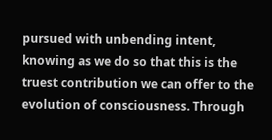pursued with unbending intent, knowing as we do so that this is the truest contribution we can offer to the evolution of consciousness. Through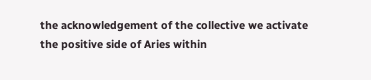the acknowledgement of the collective we activate the positive side of Aries within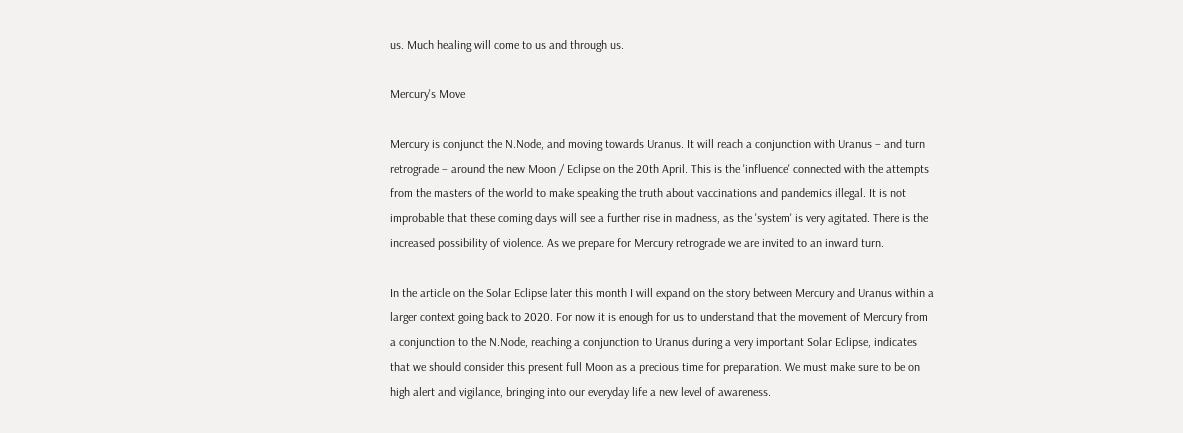us. Much healing will come to us and through us.

Mercury's Move

Mercury is conjunct the N.Node, and moving towards Uranus. It will reach a conjunction with Uranus – and turn retrograde – around the new Moon / Eclipse on the 20th April. This is the 'influence' connected with the attempts from the masters of the world to make speaking the truth about vaccinations and pandemics illegal. It is not improbable that these coming days will see a further rise in madness, as the 'system' is very agitated. There is the increased possibility of violence. As we prepare for Mercury retrograde we are invited to an inward turn.

In the article on the Solar Eclipse later this month I will expand on the story between Mercury and Uranus within a larger context going back to 2020. For now it is enough for us to understand that the movement of Mercury from a conjunction to the N.Node, reaching a conjunction to Uranus during a very important Solar Eclipse, indicates that we should consider this present full Moon as a precious time for preparation. We must make sure to be on high alert and vigilance, bringing into our everyday life a new level of awareness.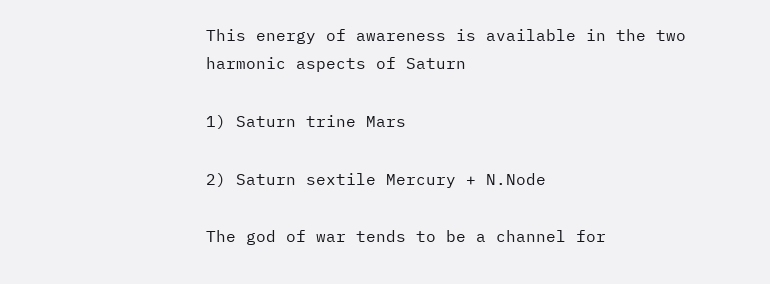This energy of awareness is available in the two harmonic aspects of Saturn

1) Saturn trine Mars

2) Saturn sextile Mercury + N.Node

The god of war tends to be a channel for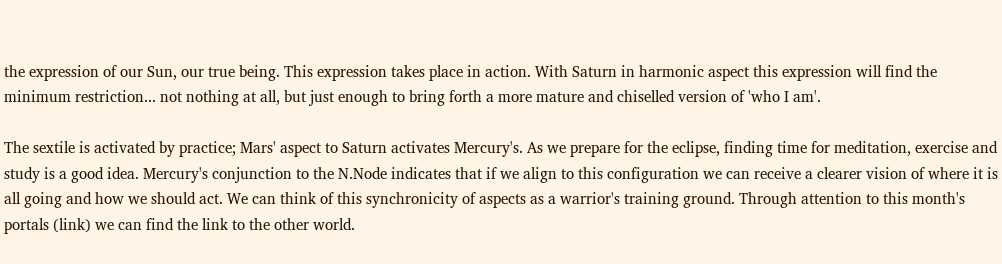the expression of our Sun, our true being. This expression takes place in action. With Saturn in harmonic aspect this expression will find the minimum restriction... not nothing at all, but just enough to bring forth a more mature and chiselled version of 'who I am'.

The sextile is activated by practice; Mars' aspect to Saturn activates Mercury's. As we prepare for the eclipse, finding time for meditation, exercise and study is a good idea. Mercury's conjunction to the N.Node indicates that if we align to this configuration we can receive a clearer vision of where it is all going and how we should act. We can think of this synchronicity of aspects as a warrior's training ground. Through attention to this month's portals (link) we can find the link to the other world.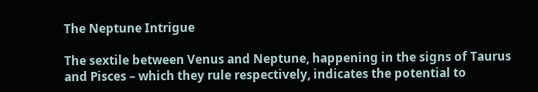The Neptune Intrigue

The sextile between Venus and Neptune, happening in the signs of Taurus and Pisces – which they rule respectively, indicates the potential to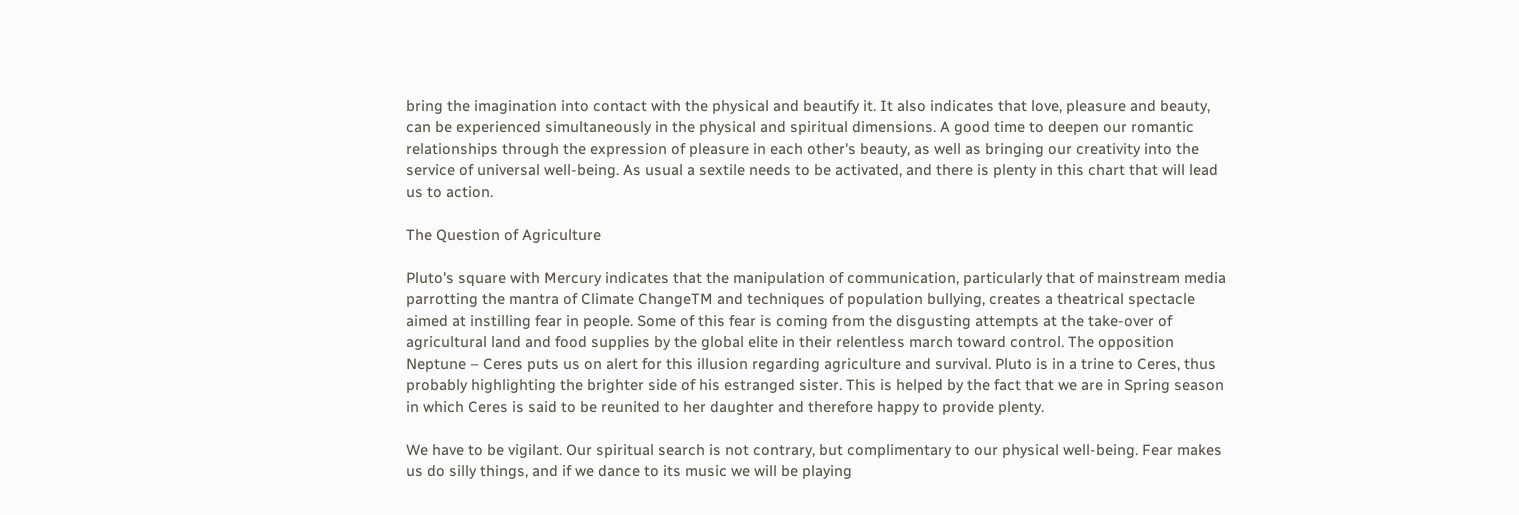bring the imagination into contact with the physical and beautify it. It also indicates that love, pleasure and beauty, can be experienced simultaneously in the physical and spiritual dimensions. A good time to deepen our romantic relationships through the expression of pleasure in each other's beauty, as well as bringing our creativity into the service of universal well-being. As usual a sextile needs to be activated, and there is plenty in this chart that will lead us to action.

The Question of Agriculture

Pluto's square with Mercury indicates that the manipulation of communication, particularly that of mainstream media parrotting the mantra of Climate ChangeTM and techniques of population bullying, creates a theatrical spectacle aimed at instilling fear in people. Some of this fear is coming from the disgusting attempts at the take-over of agricultural land and food supplies by the global elite in their relentless march toward control. The opposition Neptune – Ceres puts us on alert for this illusion regarding agriculture and survival. Pluto is in a trine to Ceres, thus probably highlighting the brighter side of his estranged sister. This is helped by the fact that we are in Spring season in which Ceres is said to be reunited to her daughter and therefore happy to provide plenty.

We have to be vigilant. Our spiritual search is not contrary, but complimentary to our physical well-being. Fear makes us do silly things, and if we dance to its music we will be playing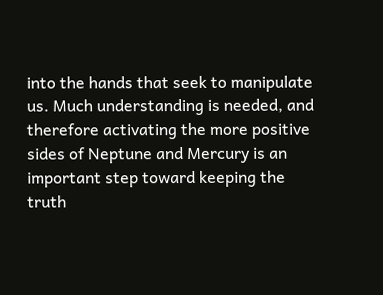into the hands that seek to manipulate us. Much understanding is needed, and therefore activating the more positive sides of Neptune and Mercury is an important step toward keeping the truth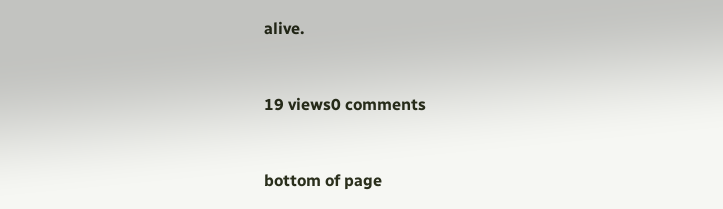alive.


19 views0 comments


bottom of page